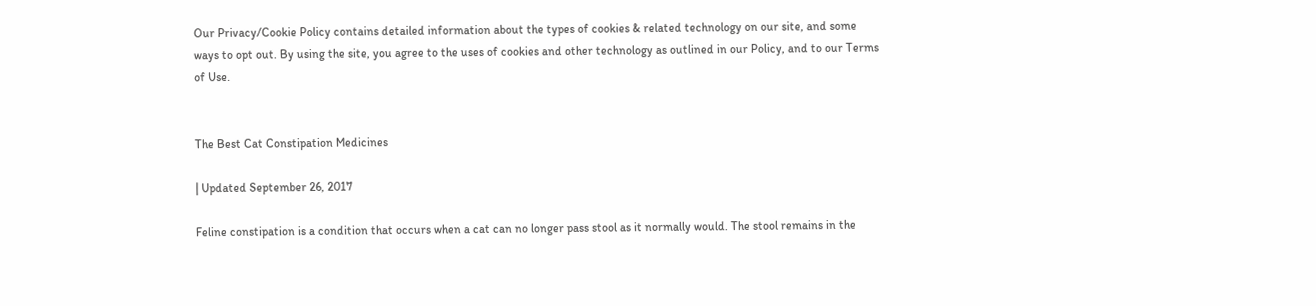Our Privacy/Cookie Policy contains detailed information about the types of cookies & related technology on our site, and some ways to opt out. By using the site, you agree to the uses of cookies and other technology as outlined in our Policy, and to our Terms of Use.


The Best Cat Constipation Medicines

| Updated September 26, 2017

Feline constipation is a condition that occurs when a cat can no longer pass stool as it normally would. The stool remains in the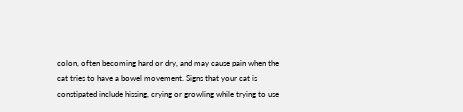colon, often becoming hard or dry, and may cause pain when the cat tries to have a bowel movement. Signs that your cat is constipated include hissing, crying or growling while trying to use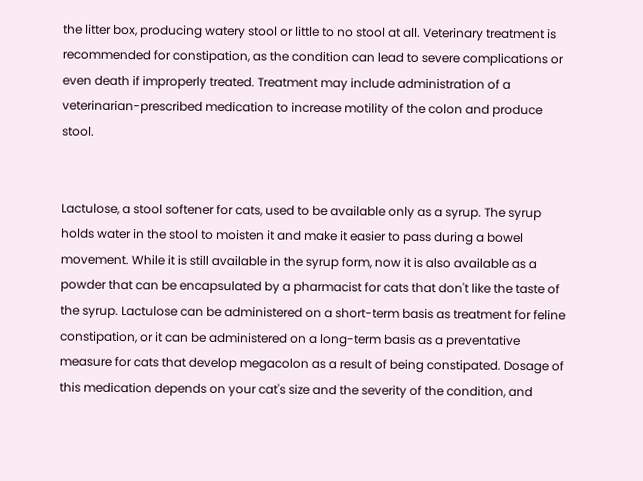the litter box, producing watery stool or little to no stool at all. Veterinary treatment is recommended for constipation, as the condition can lead to severe complications or even death if improperly treated. Treatment may include administration of a veterinarian-prescribed medication to increase motility of the colon and produce stool.


Lactulose, a stool softener for cats, used to be available only as a syrup. The syrup holds water in the stool to moisten it and make it easier to pass during a bowel movement. While it is still available in the syrup form, now it is also available as a powder that can be encapsulated by a pharmacist for cats that don't like the taste of the syrup. Lactulose can be administered on a short-term basis as treatment for feline constipation, or it can be administered on a long-term basis as a preventative measure for cats that develop megacolon as a result of being constipated. Dosage of this medication depends on your cat's size and the severity of the condition, and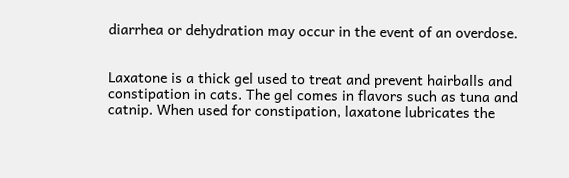diarrhea or dehydration may occur in the event of an overdose.


Laxatone is a thick gel used to treat and prevent hairballs and constipation in cats. The gel comes in flavors such as tuna and catnip. When used for constipation, laxatone lubricates the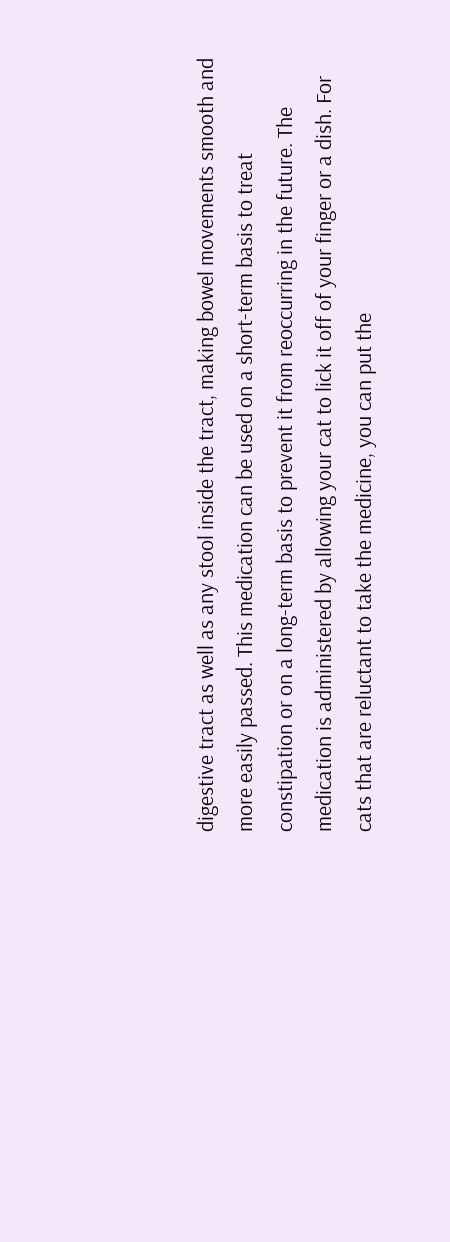digestive tract as well as any stool inside the tract, making bowel movements smooth and more easily passed. This medication can be used on a short-term basis to treat constipation or on a long-term basis to prevent it from reoccurring in the future. The medication is administered by allowing your cat to lick it off of your finger or a dish. For cats that are reluctant to take the medicine, you can put the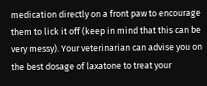medication directly on a front paw to encourage them to lick it off (keep in mind that this can be very messy). Your veterinarian can advise you on the best dosage of laxatone to treat your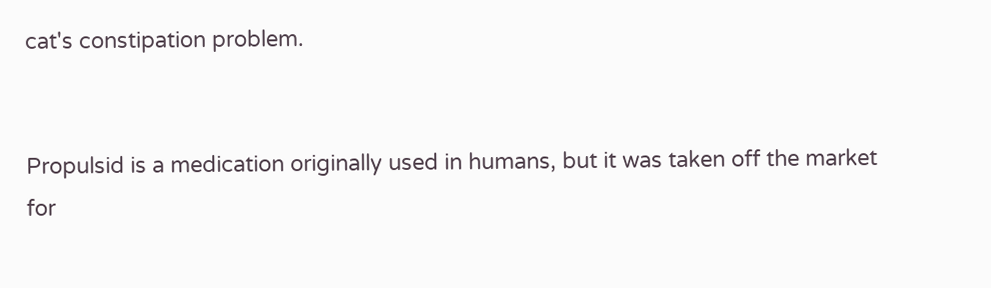cat's constipation problem.


Propulsid is a medication originally used in humans, but it was taken off the market for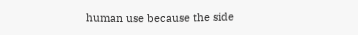human use because the side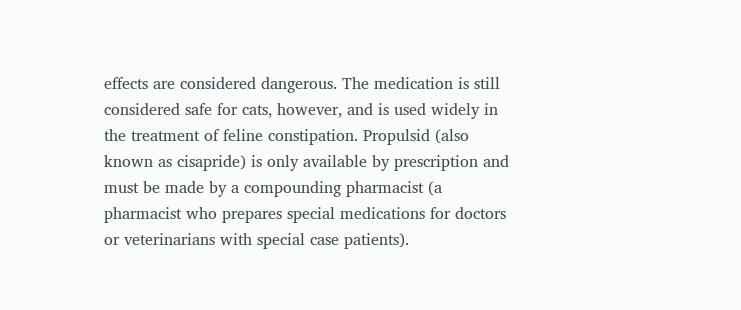effects are considered dangerous. The medication is still considered safe for cats, however, and is used widely in the treatment of feline constipation. Propulsid (also known as cisapride) is only available by prescription and must be made by a compounding pharmacist (a pharmacist who prepares special medications for doctors or veterinarians with special case patients).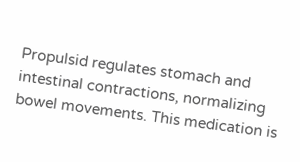Propulsid regulates stomach and intestinal contractions, normalizing bowel movements. This medication is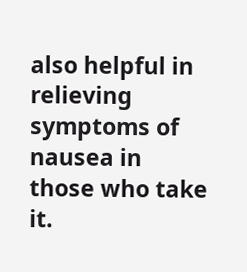also helpful in relieving symptoms of nausea in those who take it.